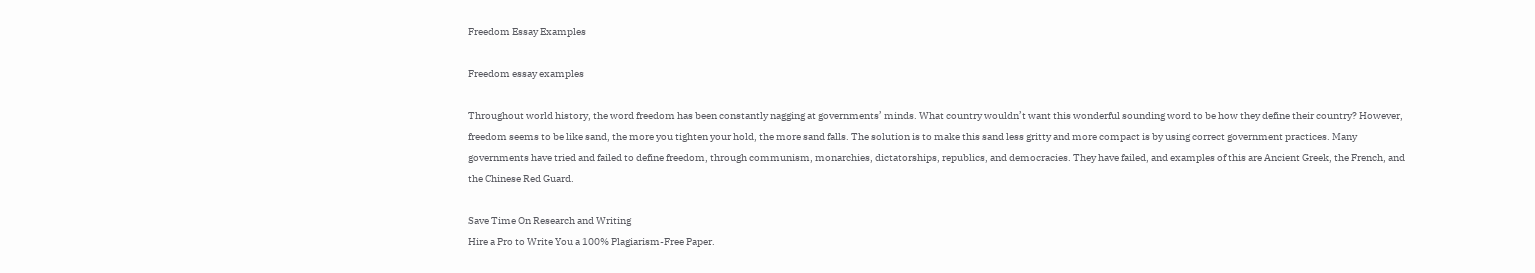Freedom Essay Examples

Freedom essay examples

Throughout world history, the word freedom has been constantly nagging at governments’ minds. What country wouldn’t want this wonderful sounding word to be how they define their country? However, freedom seems to be like sand, the more you tighten your hold, the more sand falls. The solution is to make this sand less gritty and more compact is by using correct government practices. Many governments have tried and failed to define freedom, through communism, monarchies, dictatorships, republics, and democracies. They have failed, and examples of this are Ancient Greek, the French, and the Chinese Red Guard.

Save Time On Research and Writing
Hire a Pro to Write You a 100% Plagiarism-Free Paper.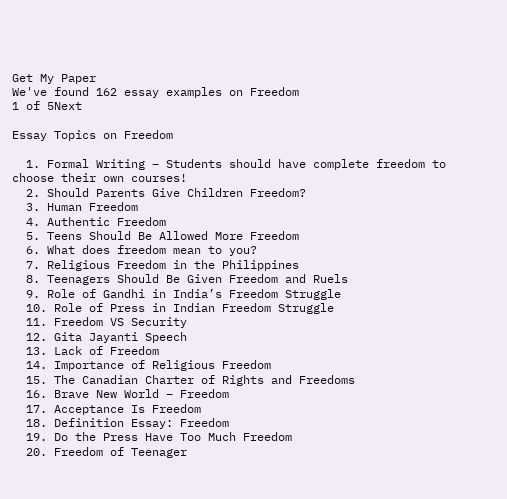Get My Paper
We've found 162 essay examples on Freedom
1 of 5Next

Essay Topics on Freedom

  1. Formal Writing – Students should have complete freedom to choose their own courses!
  2. Should Parents Give Children Freedom?
  3. Human Freedom
  4. Authentic Freedom
  5. Teens Should Be Allowed More Freedom
  6. What does freedom mean to you?
  7. Religious Freedom in the Philippines
  8. Teenagers Should Be Given Freedom and Ruels
  9. Role of Gandhi in India’s Freedom Struggle
  10. Role of Press in Indian Freedom Struggle
  11. Freedom VS Security
  12. Gita Jayanti Speech
  13. Lack of Freedom
  14. Importance of Religious Freedom
  15. The Canadian Charter of Rights and Freedoms
  16. Brave New World – Freedom
  17. Acceptance Is Freedom
  18. Definition Essay: Freedom
  19. Do the Press Have Too Much Freedom
  20. Freedom of Teenager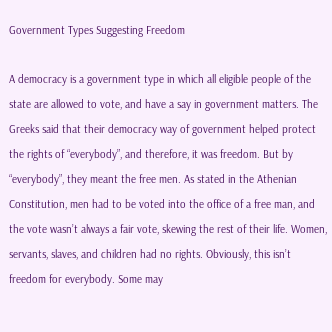Government Types Suggesting Freedom

A democracy is a government type in which all eligible people of the state are allowed to vote, and have a say in government matters. The Greeks said that their democracy way of government helped protect the rights of “everybody”, and therefore, it was freedom. But by “everybody”, they meant the free men. As stated in the Athenian Constitution, men had to be voted into the office of a free man, and the vote wasn’t always a fair vote, skewing the rest of their life. Women, servants, slaves, and children had no rights. Obviously, this isn’t freedom for everybody. Some may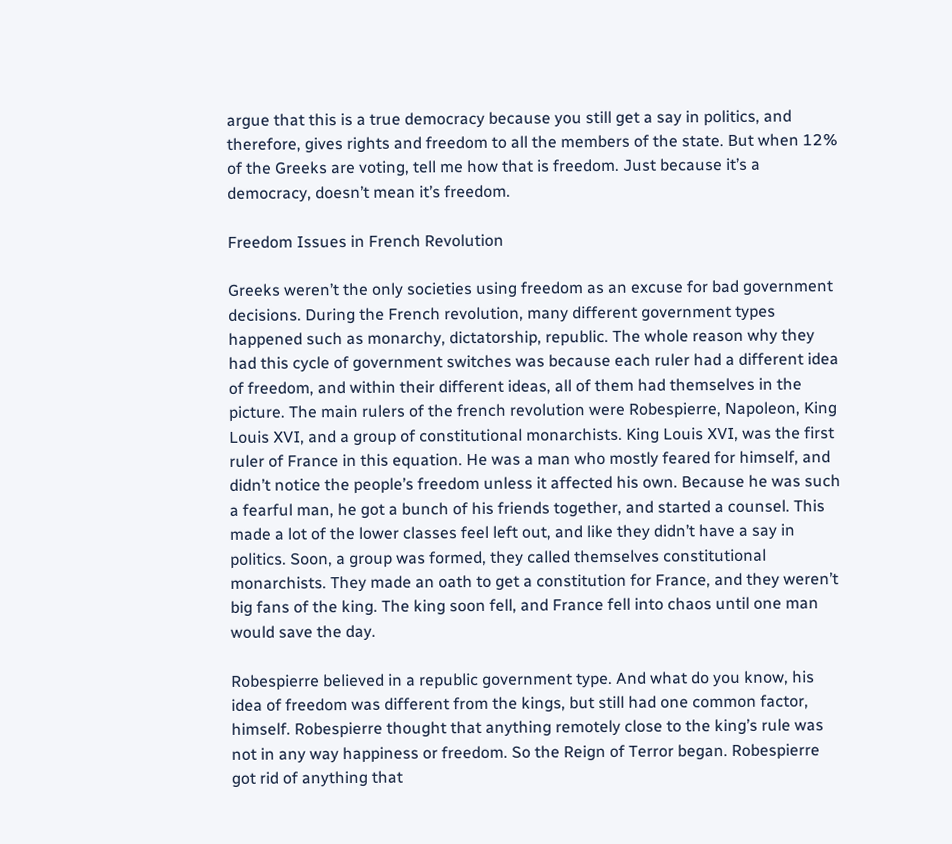argue that this is a true democracy because you still get a say in politics, and therefore, gives rights and freedom to all the members of the state. But when 12% of the Greeks are voting, tell me how that is freedom. Just because it’s a democracy, doesn’t mean it’s freedom.

Freedom Issues in French Revolution

Greeks weren’t the only societies using freedom as an excuse for bad government decisions. During the French revolution, many different government types happened such as monarchy, dictatorship, republic. The whole reason why they had this cycle of government switches was because each ruler had a different idea of freedom, and within their different ideas, all of them had themselves in the picture. The main rulers of the french revolution were Robespierre, Napoleon, King Louis XVI, and a group of constitutional monarchists. King Louis XVI, was the first ruler of France in this equation. He was a man who mostly feared for himself, and didn’t notice the people’s freedom unless it affected his own. Because he was such a fearful man, he got a bunch of his friends together, and started a counsel. This made a lot of the lower classes feel left out, and like they didn’t have a say in politics. Soon, a group was formed, they called themselves constitutional monarchists. They made an oath to get a constitution for France, and they weren’t big fans of the king. The king soon fell, and France fell into chaos until one man would save the day.

Robespierre believed in a republic government type. And what do you know, his idea of freedom was different from the kings, but still had one common factor, himself. Robespierre thought that anything remotely close to the king’s rule was not in any way happiness or freedom. So the Reign of Terror began. Robespierre got rid of anything that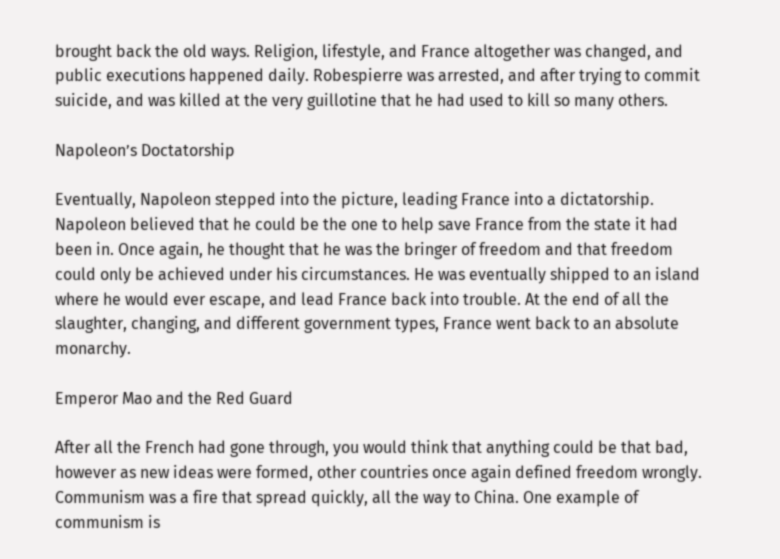brought back the old ways. Religion, lifestyle, and France altogether was changed, and public executions happened daily. Robespierre was arrested, and after trying to commit suicide, and was killed at the very guillotine that he had used to kill so many others.

Napoleon’s Doctatorship

Eventually, Napoleon stepped into the picture, leading France into a dictatorship. Napoleon believed that he could be the one to help save France from the state it had been in. Once again, he thought that he was the bringer of freedom and that freedom could only be achieved under his circumstances. He was eventually shipped to an island where he would ever escape, and lead France back into trouble. At the end of all the slaughter, changing, and different government types, France went back to an absolute monarchy.

Emperor Mao and the Red Guard

After all the French had gone through, you would think that anything could be that bad, however as new ideas were formed, other countries once again defined freedom wrongly. Communism was a fire that spread quickly, all the way to China. One example of communism is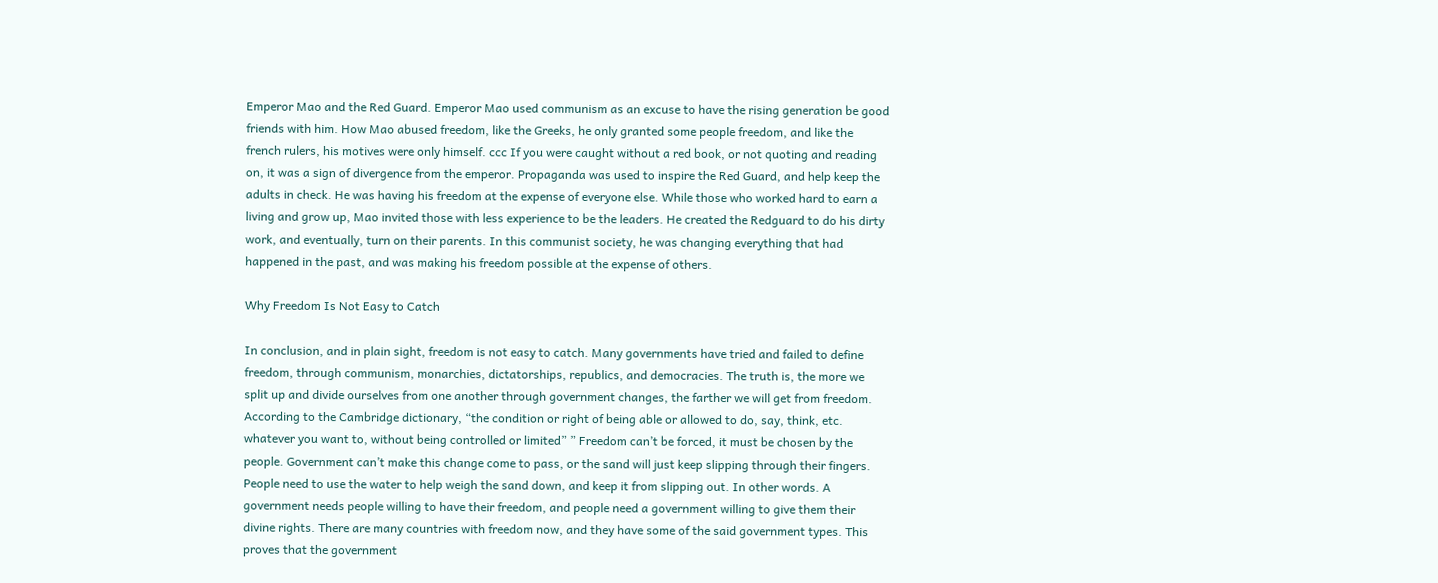Emperor Mao and the Red Guard. Emperor Mao used communism as an excuse to have the rising generation be good friends with him. How Mao abused freedom, like the Greeks, he only granted some people freedom, and like the french rulers, his motives were only himself. ccc If you were caught without a red book, or not quoting and reading on, it was a sign of divergence from the emperor. Propaganda was used to inspire the Red Guard, and help keep the adults in check. He was having his freedom at the expense of everyone else. While those who worked hard to earn a living and grow up, Mao invited those with less experience to be the leaders. He created the Redguard to do his dirty work, and eventually, turn on their parents. In this communist society, he was changing everything that had happened in the past, and was making his freedom possible at the expense of others.

Why Freedom Is Not Easy to Catch

In conclusion, and in plain sight, freedom is not easy to catch. Many governments have tried and failed to define freedom, through communism, monarchies, dictatorships, republics, and democracies. The truth is, the more we split up and divide ourselves from one another through government changes, the farther we will get from freedom. According to the Cambridge dictionary, “the condition or right of being able or allowed to do, say, think, etc. whatever you want to, without being controlled or limited” ” Freedom can’t be forced, it must be chosen by the people. Government can’t make this change come to pass, or the sand will just keep slipping through their fingers. People need to use the water to help weigh the sand down, and keep it from slipping out. In other words. A government needs people willing to have their freedom, and people need a government willing to give them their divine rights. There are many countries with freedom now, and they have some of the said government types. This proves that the government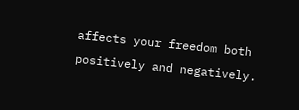affects your freedom both positively and negatively.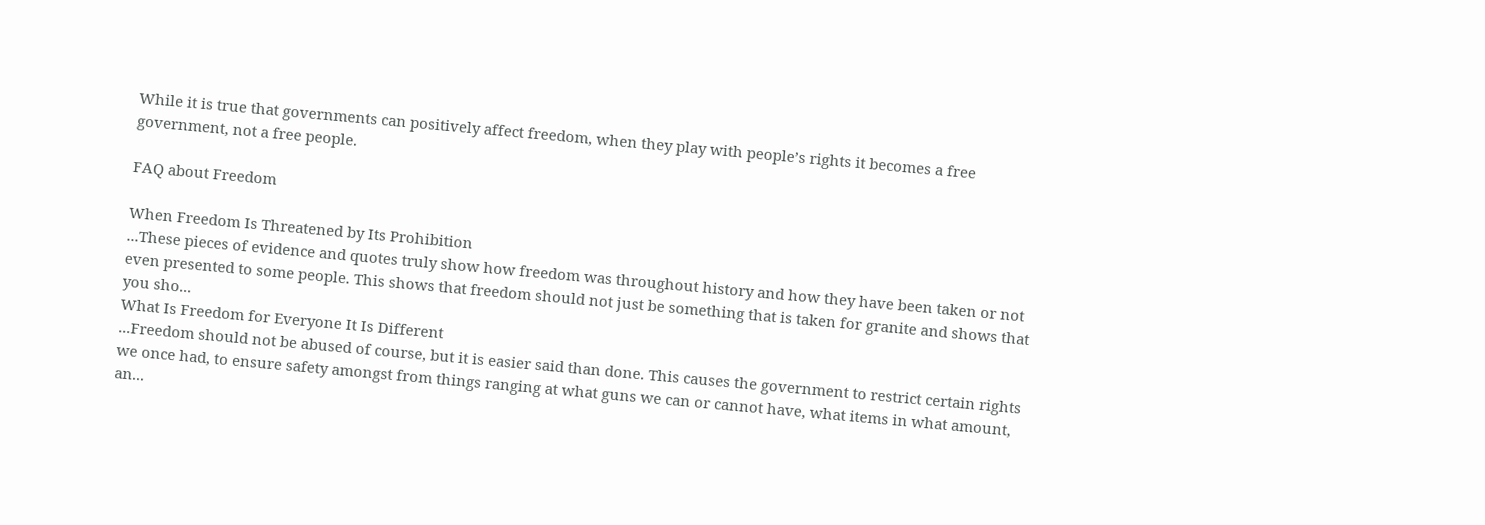While it is true that governments can positively affect freedom, when they play with people’s rights it becomes a free government, not a free people.

FAQ about Freedom

When Freedom Is Threatened by Its Prohibition
...These pieces of evidence and quotes truly show how freedom was throughout history and how they have been taken or not even presented to some people. This shows that freedom should not just be something that is taken for granite and shows that you sho...
What Is Freedom for Everyone It Is Different
...Freedom should not be abused of course, but it is easier said than done. This causes the government to restrict certain rights we once had, to ensure safety amongst from things ranging at what guns we can or cannot have, what items in what amount, an...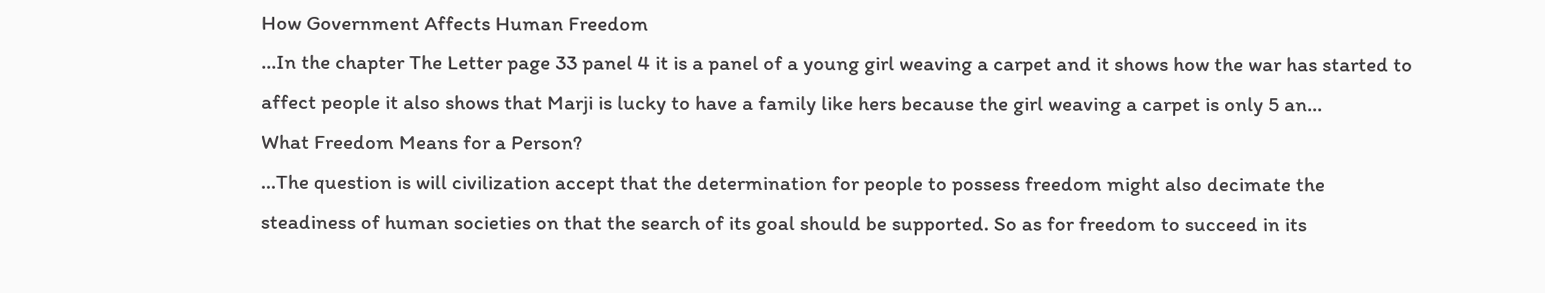How Government Affects Human Freedom
...In the chapter The Letter page 33 panel 4 it is a panel of a young girl weaving a carpet and it shows how the war has started to affect people it also shows that Marji is lucky to have a family like hers because the girl weaving a carpet is only 5 an...
What Freedom Means for a Person?
...The question is will civilization accept that the determination for people to possess freedom might also decimate the steadiness of human societies on that the search of its goal should be supported. So as for freedom to succeed in its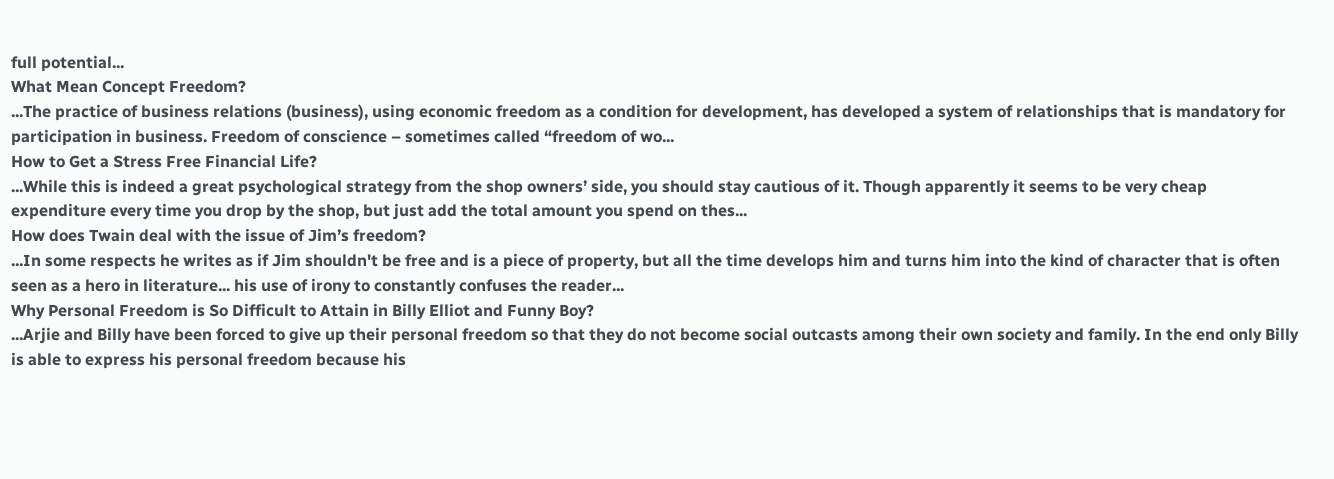full potential...
What Mean Concept Freedom?
...The practice of business relations (business), using economic freedom as a condition for development, has developed a system of relationships that is mandatory for participation in business. Freedom of conscience – sometimes called “freedom of wo...
How to Get a Stress Free Financial Life?
...While this is indeed a great psychological strategy from the shop owners’ side, you should stay cautious of it. Though apparently it seems to be very cheap expenditure every time you drop by the shop, but just add the total amount you spend on thes...
How does Twain deal with the issue of Jim’s freedom?
...In some respects he writes as if Jim shouldn't be free and is a piece of property, but all the time develops him and turns him into the kind of character that is often seen as a hero in literature... his use of irony to constantly confuses the reader...
Why Personal Freedom is So Difficult to Attain in Billy Elliot and Funny Boy?
...Arjie and Billy have been forced to give up their personal freedom so that they do not become social outcasts among their own society and family. In the end only Billy is able to express his personal freedom because his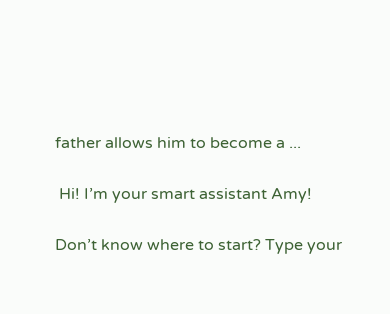father allows him to become a ...

 Hi! I’m your smart assistant Amy!

Don’t know where to start? Type your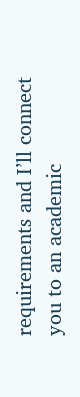requirements and I’ll connect you to an academic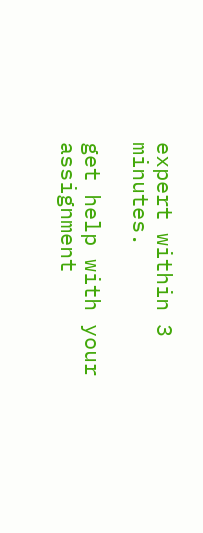expert within 3 minutes.

get help with your assignment